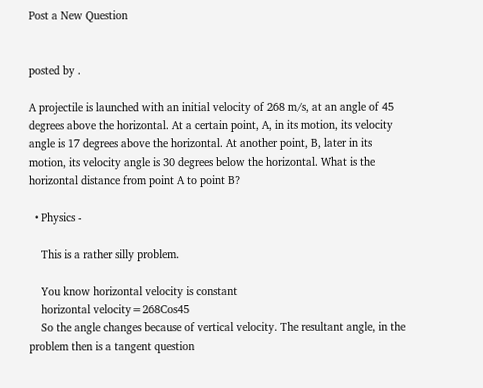Post a New Question


posted by .

A projectile is launched with an initial velocity of 268 m/s, at an angle of 45 degrees above the horizontal. At a certain point, A, in its motion, its velocity angle is 17 degrees above the horizontal. At another point, B, later in its motion, its velocity angle is 30 degrees below the horizontal. What is the horizontal distance from point A to point B?

  • Physics -

    This is a rather silly problem.

    You know horizontal velocity is constant
    horizontal velocity=268Cos45
    So the angle changes because of vertical velocity. The resultant angle, in the problem then is a tangent question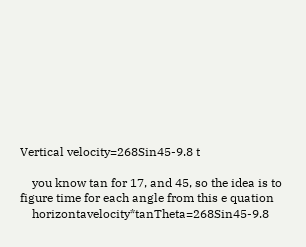Vertical velocity=268Sin45-9.8 t

    you know tan for 17, and 45, so the idea is to figure time for each angle from this e quation
    horizontavelocity*tanTheta=268Sin45-9.8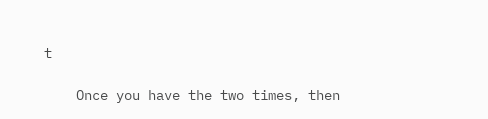t

    Once you have the two times, then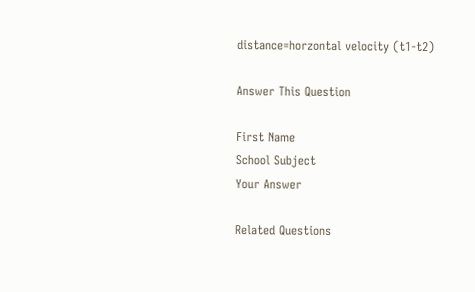distance=horzontal velocity (t1-t2)

Answer This Question

First Name
School Subject
Your Answer

Related Questions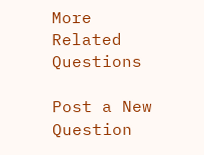More Related Questions

Post a New Question